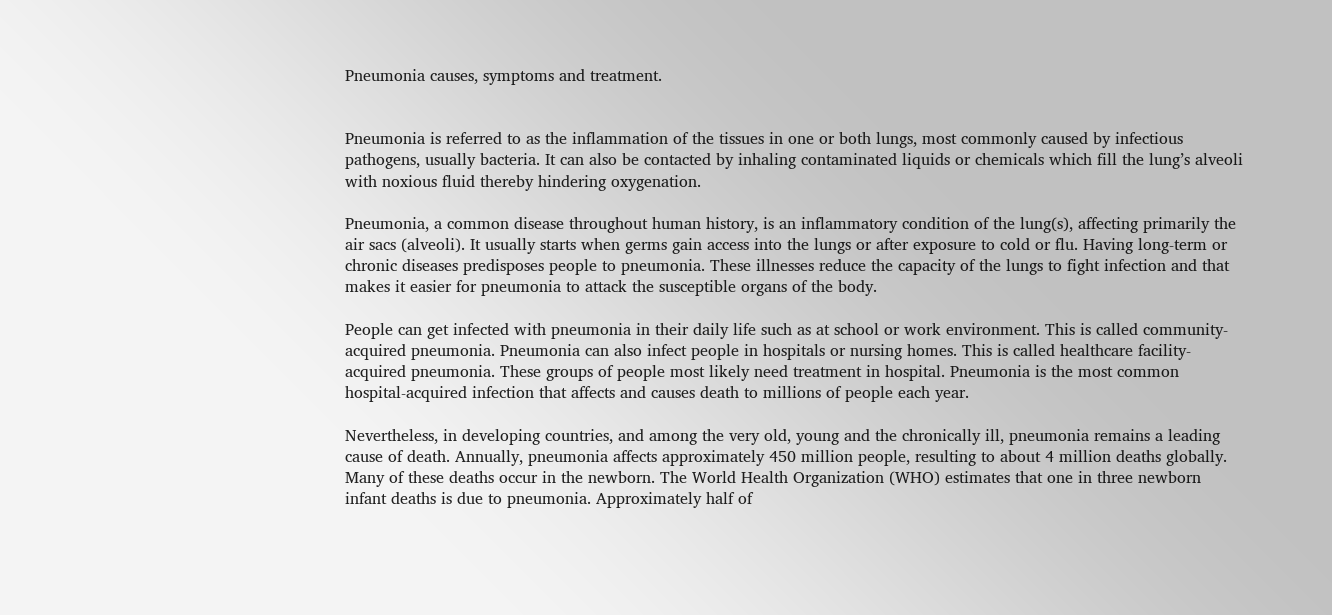Pneumonia causes, symptoms and treatment.


Pneumonia is referred to as the inflammation of the tissues in one or both lungs, most commonly caused by infectious pathogens, usually bacteria. It can also be contacted by inhaling contaminated liquids or chemicals which fill the lung’s alveoli with noxious fluid thereby hindering oxygenation.

Pneumonia, a common disease throughout human history, is an inflammatory condition of the lung(s), affecting primarily the air sacs (alveoli). It usually starts when germs gain access into the lungs or after exposure to cold or flu. Having long-term or chronic diseases predisposes people to pneumonia. These illnesses reduce the capacity of the lungs to fight infection and that makes it easier for pneumonia to attack the susceptible organs of the body.

People can get infected with pneumonia in their daily life such as at school or work environment. This is called community-acquired pneumonia. Pneumonia can also infect people in hospitals or nursing homes. This is called healthcare facility-acquired pneumonia. These groups of people most likely need treatment in hospital. Pneumonia is the most common hospital-acquired infection that affects and causes death to millions of people each year.

Nevertheless, in developing countries, and among the very old, young and the chronically ill, pneumonia remains a leading cause of death. Annually, pneumonia affects approximately 450 million people, resulting to about 4 million deaths globally. Many of these deaths occur in the newborn. The World Health Organization (WHO) estimates that one in three newborn infant deaths is due to pneumonia. Approximately half of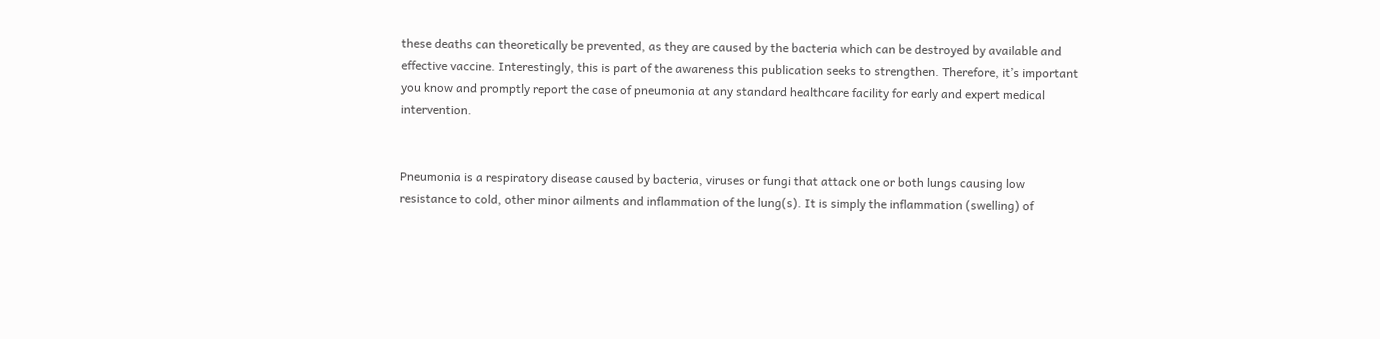these deaths can theoretically be prevented, as they are caused by the bacteria which can be destroyed by available and effective vaccine. Interestingly, this is part of the awareness this publication seeks to strengthen. Therefore, it’s important you know and promptly report the case of pneumonia at any standard healthcare facility for early and expert medical intervention.


Pneumonia is a respiratory disease caused by bacteria, viruses or fungi that attack one or both lungs causing low resistance to cold, other minor ailments and inflammation of the lung(s). It is simply the inflammation (swelling) of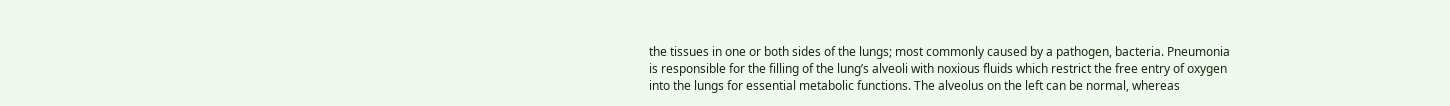the tissues in one or both sides of the lungs; most commonly caused by a pathogen, bacteria. Pneumonia is responsible for the filling of the lung’s alveoli with noxious fluids which restrict the free entry of oxygen into the lungs for essential metabolic functions. The alveolus on the left can be normal, whereas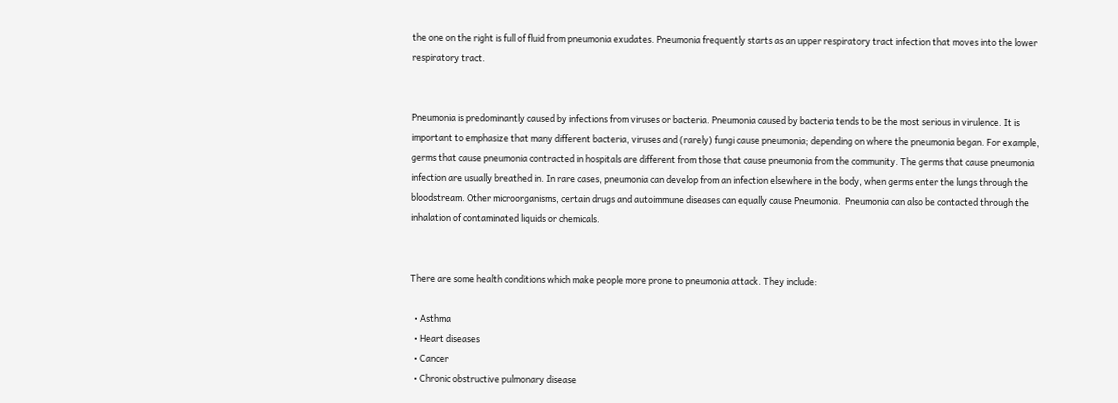the one on the right is full of fluid from pneumonia exudates. Pneumonia frequently starts as an upper respiratory tract infection that moves into the lower respiratory tract.


Pneumonia is predominantly caused by infections from viruses or bacteria. Pneumonia caused by bacteria tends to be the most serious in virulence. It is important to emphasize that many different bacteria, viruses and (rarely) fungi cause pneumonia; depending on where the pneumonia began. For example, germs that cause pneumonia contracted in hospitals are different from those that cause pneumonia from the community. The germs that cause pneumonia infection are usually breathed in. In rare cases, pneumonia can develop from an infection elsewhere in the body, when germs enter the lungs through the bloodstream. Other microorganisms, certain drugs and autoimmune diseases can equally cause Pneumonia.  Pneumonia can also be contacted through the inhalation of contaminated liquids or chemicals.


There are some health conditions which make people more prone to pneumonia attack. They include:

  • Asthma
  • Heart diseases
  • Cancer
  • Chronic obstructive pulmonary disease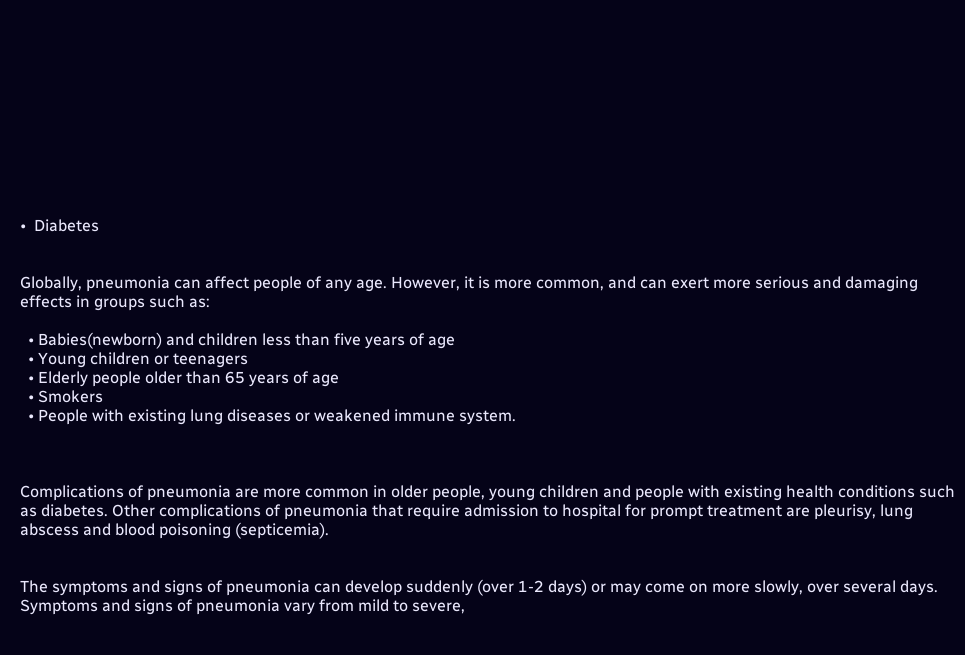•  Diabetes


Globally, pneumonia can affect people of any age. However, it is more common, and can exert more serious and damaging effects in groups such as:

  • Babies(newborn) and children less than five years of age
  • Young children or teenagers
  • Elderly people older than 65 years of age
  • Smokers
  • People with existing lung diseases or weakened immune system.



Complications of pneumonia are more common in older people, young children and people with existing health conditions such as diabetes. Other complications of pneumonia that require admission to hospital for prompt treatment are pleurisy, lung abscess and blood poisoning (septicemia).


The symptoms and signs of pneumonia can develop suddenly (over 1-2 days) or may come on more slowly, over several days.  Symptoms and signs of pneumonia vary from mild to severe,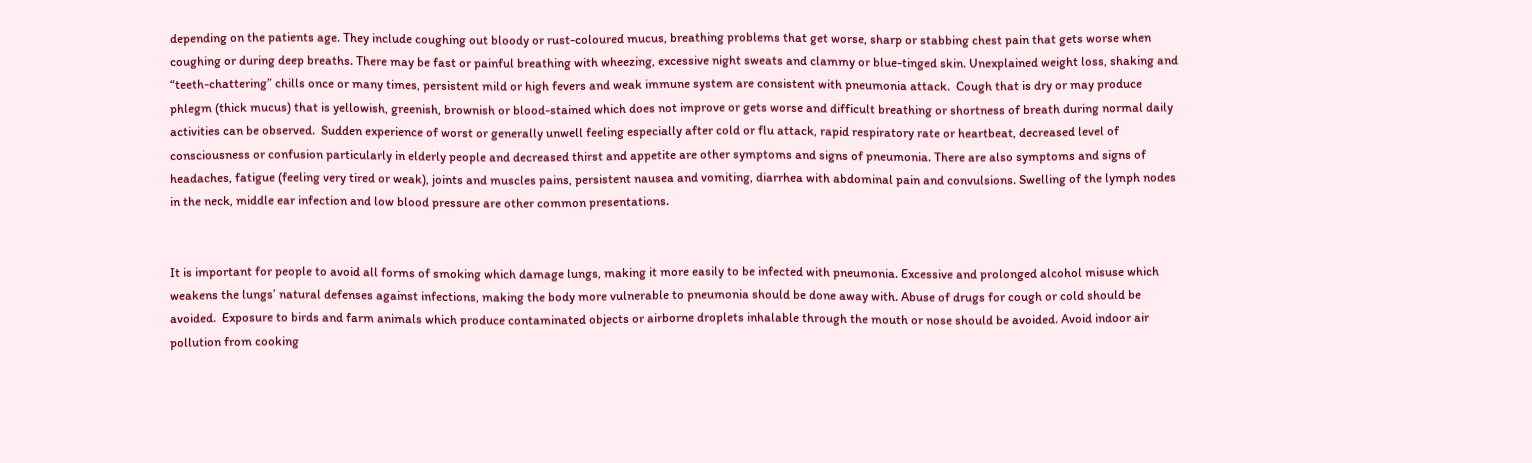depending on the patients age. They include coughing out bloody or rust-coloured mucus, breathing problems that get worse, sharp or stabbing chest pain that gets worse when coughing or during deep breaths. There may be fast or painful breathing with wheezing, excessive night sweats and clammy or blue-tinged skin. Unexplained weight loss, shaking and “teeth-chattering” chills once or many times, persistent mild or high fevers and weak immune system are consistent with pneumonia attack.  Cough that is dry or may produce phlegm (thick mucus) that is yellowish, greenish, brownish or blood-stained which does not improve or gets worse and difficult breathing or shortness of breath during normal daily activities can be observed.  Sudden experience of worst or generally unwell feeling especially after cold or flu attack, rapid respiratory rate or heartbeat, decreased level of consciousness or confusion particularly in elderly people and decreased thirst and appetite are other symptoms and signs of pneumonia. There are also symptoms and signs of headaches, fatigue (feeling very tired or weak), joints and muscles pains, persistent nausea and vomiting, diarrhea with abdominal pain and convulsions. Swelling of the lymph nodes in the neck, middle ear infection and low blood pressure are other common presentations.


It is important for people to avoid all forms of smoking which damage lungs, making it more easily to be infected with pneumonia. Excessive and prolonged alcohol misuse which weakens the lungs’ natural defenses against infections, making the body more vulnerable to pneumonia should be done away with. Abuse of drugs for cough or cold should be avoided.  Exposure to birds and farm animals which produce contaminated objects or airborne droplets inhalable through the mouth or nose should be avoided. Avoid indoor air pollution from cooking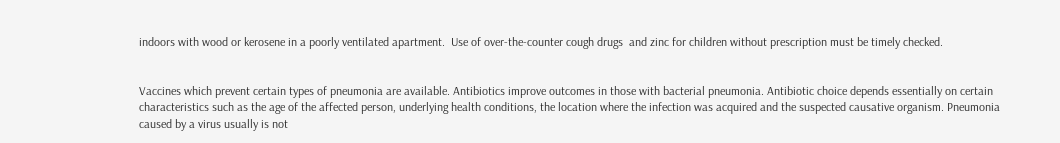indoors with wood or kerosene in a poorly ventilated apartment.  Use of over-the-counter cough drugs  and zinc for children without prescription must be timely checked.


Vaccines which prevent certain types of pneumonia are available. Antibiotics improve outcomes in those with bacterial pneumonia. Antibiotic choice depends essentially on certain characteristics such as the age of the affected person, underlying health conditions, the location where the infection was acquired and the suspected causative organism. Pneumonia caused by a virus usually is not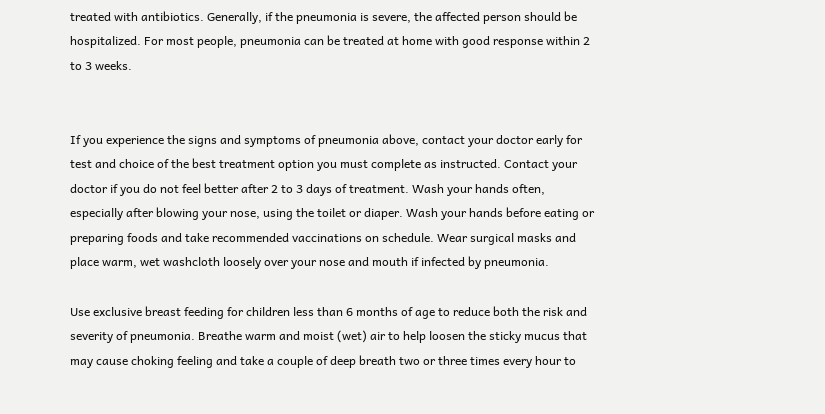treated with antibiotics. Generally, if the pneumonia is severe, the affected person should be hospitalized. For most people, pneumonia can be treated at home with good response within 2 to 3 weeks.


If you experience the signs and symptoms of pneumonia above, contact your doctor early for test and choice of the best treatment option you must complete as instructed. Contact your doctor if you do not feel better after 2 to 3 days of treatment. Wash your hands often, especially after blowing your nose, using the toilet or diaper. Wash your hands before eating or preparing foods and take recommended vaccinations on schedule. Wear surgical masks and place warm, wet washcloth loosely over your nose and mouth if infected by pneumonia.

Use exclusive breast feeding for children less than 6 months of age to reduce both the risk and severity of pneumonia. Breathe warm and moist (wet) air to help loosen the sticky mucus that may cause choking feeling and take a couple of deep breath two or three times every hour to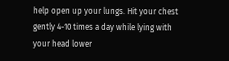help open up your lungs. Hit your chest gently 4-10 times a day while lying with your head lower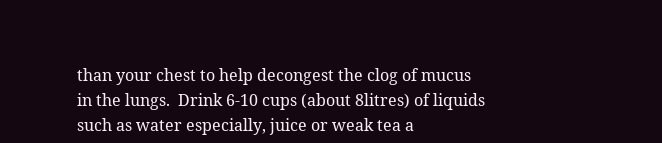than your chest to help decongest the clog of mucus in the lungs.  Drink 6-10 cups (about 8litres) of liquids such as water especially, juice or weak tea a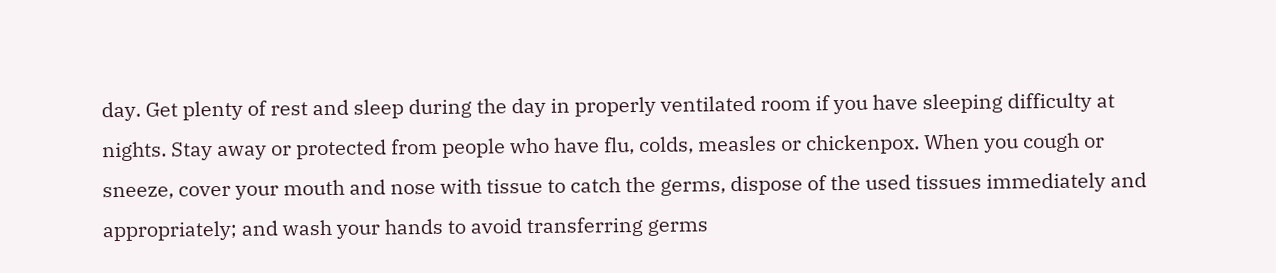day. Get plenty of rest and sleep during the day in properly ventilated room if you have sleeping difficulty at nights. Stay away or protected from people who have flu, colds, measles or chickenpox. When you cough or sneeze, cover your mouth and nose with tissue to catch the germs, dispose of the used tissues immediately and appropriately; and wash your hands to avoid transferring germs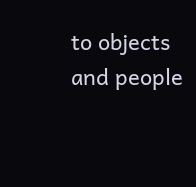to objects and people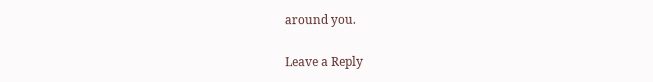around you.

Leave a Reply